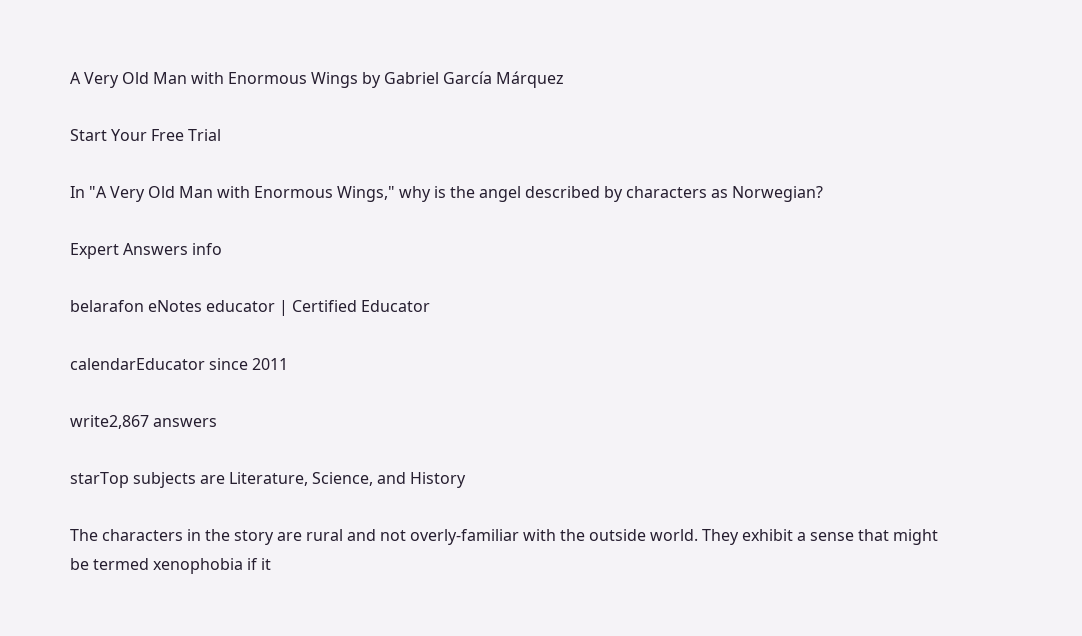A Very Old Man with Enormous Wings by Gabriel García Márquez

Start Your Free Trial

In "A Very Old Man with Enormous Wings," why is the angel described by characters as Norwegian?

Expert Answers info

belarafon eNotes educator | Certified Educator

calendarEducator since 2011

write2,867 answers

starTop subjects are Literature, Science, and History

The characters in the story are rural and not overly-familiar with the outside world. They exhibit a sense that might be termed xenophobia if it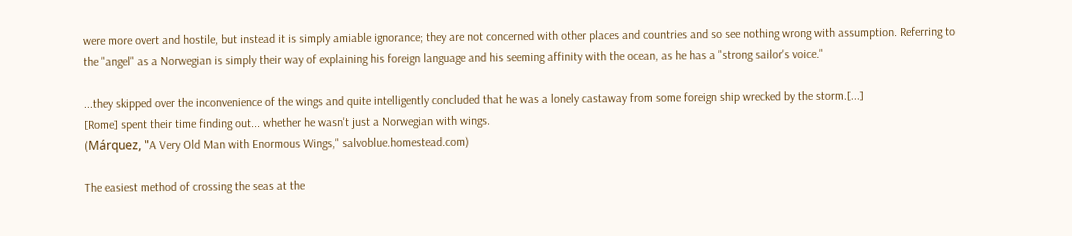were more overt and hostile, but instead it is simply amiable ignorance; they are not concerned with other places and countries and so see nothing wrong with assumption. Referring to the "angel" as a Norwegian is simply their way of explaining his foreign language and his seeming affinity with the ocean, as he has a "strong sailor's voice."

...they skipped over the inconvenience of the wings and quite intelligently concluded that he was a lonely castaway from some foreign ship wrecked by the storm.[...]
[Rome] spent their time finding out... whether he wasn't just a Norwegian with wings.
(Márquez, "A Very Old Man with Enormous Wings," salvoblue.homestead.com)

The easiest method of crossing the seas at the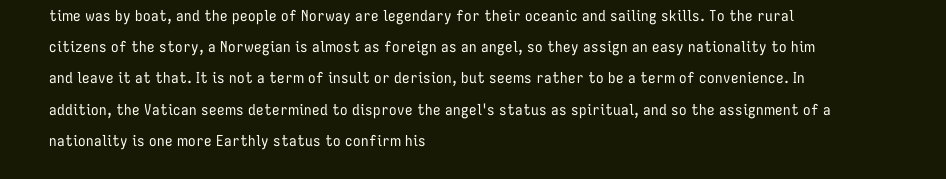time was by boat, and the people of Norway are legendary for their oceanic and sailing skills. To the rural citizens of the story, a Norwegian is almost as foreign as an angel, so they assign an easy nationality to him and leave it at that. It is not a term of insult or derision, but seems rather to be a term of convenience. In addition, the Vatican seems determined to disprove the angel's status as spiritual, and so the assignment of a nationality is one more Earthly status to confirm his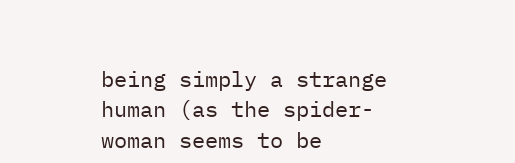being simply a strange human (as the spider-woman seems to be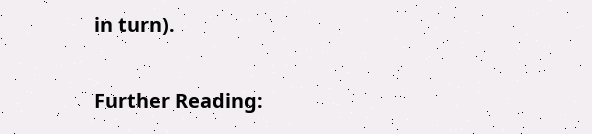in turn).

Further Reading: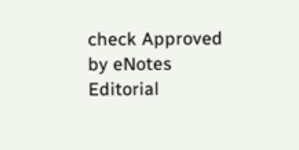check Approved by eNotes Editorial